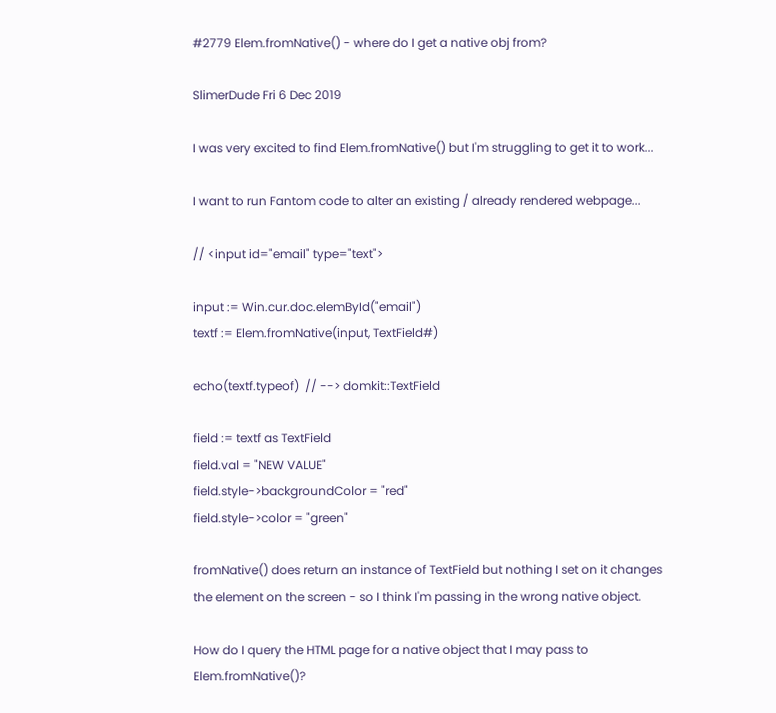#2779 Elem.fromNative() - where do I get a native obj from?

SlimerDude Fri 6 Dec 2019

I was very excited to find Elem.fromNative() but I'm struggling to get it to work...

I want to run Fantom code to alter an existing / already rendered webpage...

// <input id="email" type="text">

input := Win.cur.doc.elemById("email")
textf := Elem.fromNative(input, TextField#)

echo(textf.typeof)  // --> domkit::TextField

field := textf as TextField
field.val = "NEW VALUE"
field.style->backgroundColor = "red"
field.style->color = "green"

fromNative() does return an instance of TextField but nothing I set on it changes the element on the screen - so I think I'm passing in the wrong native object.

How do I query the HTML page for a native object that I may pass to Elem.fromNative()?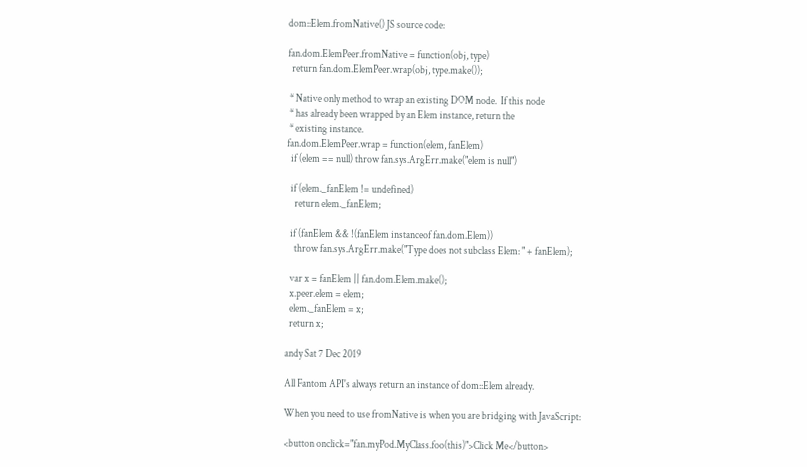dom::Elem.fromNative() JS source code:

fan.dom.ElemPeer.fromNative = function(obj, type)
  return fan.dom.ElemPeer.wrap(obj, type.make());

 * Native only method to wrap an existing DOM node.  If this node
 * has already been wrapped by an Elem instance, return the
 * existing instance.
fan.dom.ElemPeer.wrap = function(elem, fanElem)
  if (elem == null) throw fan.sys.ArgErr.make("elem is null")

  if (elem._fanElem != undefined)
    return elem._fanElem;

  if (fanElem && !(fanElem instanceof fan.dom.Elem))
    throw fan.sys.ArgErr.make("Type does not subclass Elem: " + fanElem);

  var x = fanElem || fan.dom.Elem.make();
  x.peer.elem = elem;
  elem._fanElem = x;
  return x;

andy Sat 7 Dec 2019

All Fantom API's always return an instance of dom::Elem already.

When you need to use fromNative is when you are bridging with JavaScript:

<button onclick="fan.myPod.MyClass.foo(this)">Click Me</button>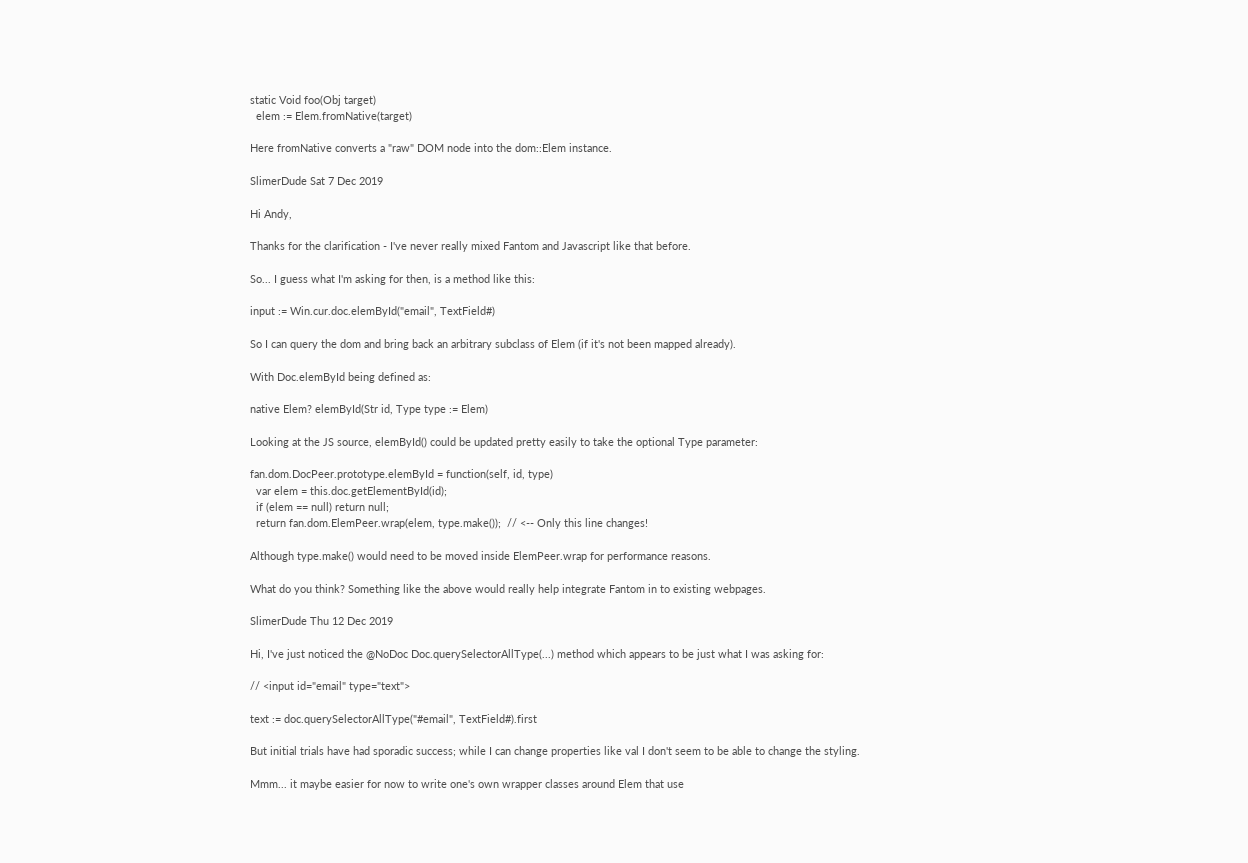static Void foo(Obj target)
  elem := Elem.fromNative(target)

Here fromNative converts a "raw" DOM node into the dom::Elem instance.

SlimerDude Sat 7 Dec 2019

Hi Andy,

Thanks for the clarification - I've never really mixed Fantom and Javascript like that before.

So... I guess what I'm asking for then, is a method like this:

input := Win.cur.doc.elemById("email", TextField#)

So I can query the dom and bring back an arbitrary subclass of Elem (if it's not been mapped already).

With Doc.elemById being defined as:

native Elem? elemById(Str id, Type type := Elem)

Looking at the JS source, elemById() could be updated pretty easily to take the optional Type parameter:

fan.dom.DocPeer.prototype.elemById = function(self, id, type)
  var elem = this.doc.getElementById(id);
  if (elem == null) return null;
  return fan.dom.ElemPeer.wrap(elem, type.make());  // <-- Only this line changes!

Although type.make() would need to be moved inside ElemPeer.wrap for performance reasons.

What do you think? Something like the above would really help integrate Fantom in to existing webpages.

SlimerDude Thu 12 Dec 2019

Hi, I've just noticed the @NoDoc Doc.querySelectorAllType(...) method which appears to be just what I was asking for:

// <input id="email" type="text">

text := doc.querySelectorAllType("#email", TextField#).first

But initial trials have had sporadic success; while I can change properties like val I don't seem to be able to change the styling.

Mmm... it maybe easier for now to write one's own wrapper classes around Elem that use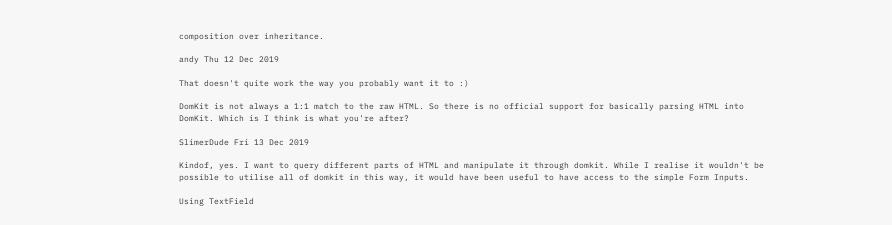composition over inheritance.

andy Thu 12 Dec 2019

That doesn't quite work the way you probably want it to :)

DomKit is not always a 1:1 match to the raw HTML. So there is no official support for basically parsing HTML into DomKit. Which is I think is what you're after?

SlimerDude Fri 13 Dec 2019

Kindof, yes. I want to query different parts of HTML and manipulate it through domkit. While I realise it wouldn't be possible to utilise all of domkit in this way, it would have been useful to have access to the simple Form Inputs.

Using TextField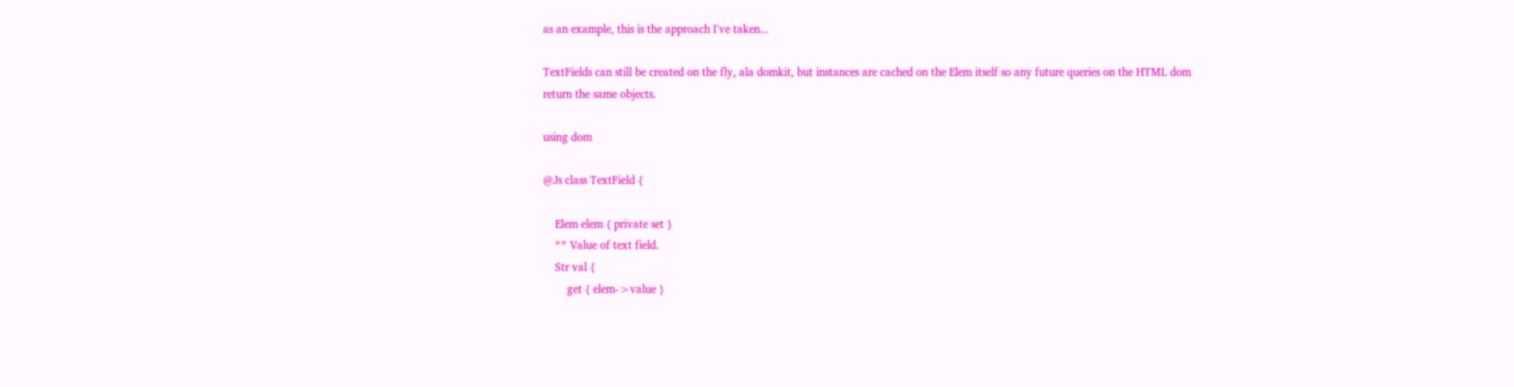as an example, this is the approach I've taken...

TextFields can still be created on the fly, ala domkit, but instances are cached on the Elem itself so any future queries on the HTML dom return the same objects.

using dom

@Js class TextField {

    Elem elem { private set }
    ** Value of text field.
    Str val {
        get { elem->value }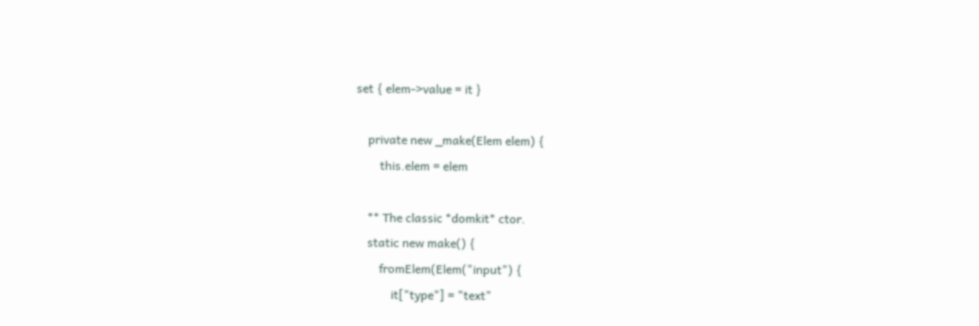set { elem->value = it }

    private new _make(Elem elem) {
        this.elem = elem

    ** The classic *domkit* ctor.
    static new make() {
        fromElem(Elem("input") {
            it["type"] = "text"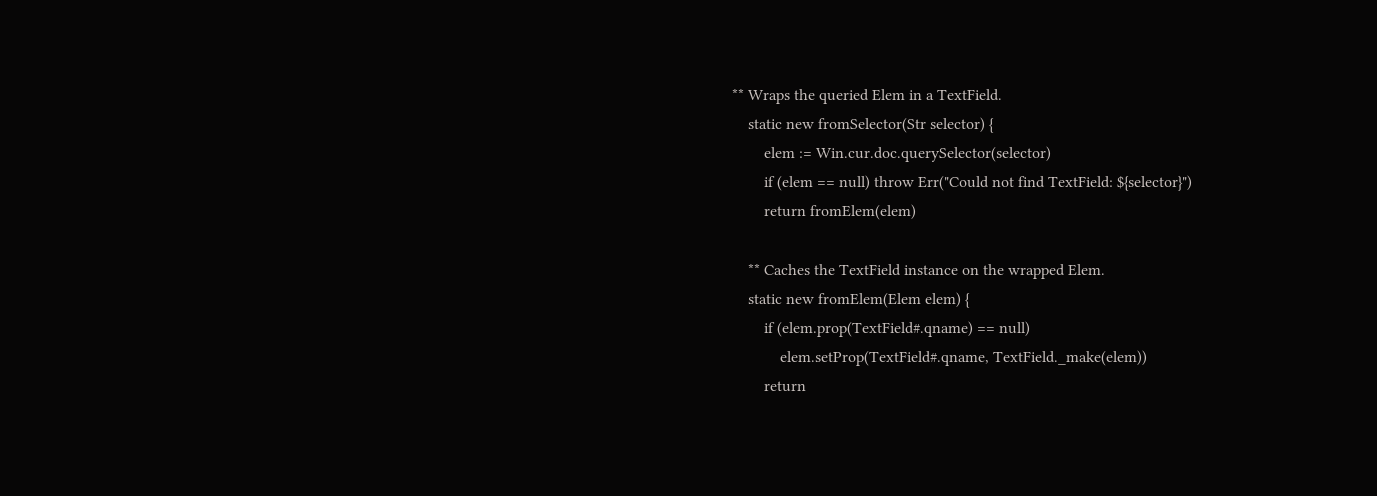** Wraps the queried Elem in a TextField.
    static new fromSelector(Str selector) {
        elem := Win.cur.doc.querySelector(selector)
        if (elem == null) throw Err("Could not find TextField: ${selector}")
        return fromElem(elem)

    ** Caches the TextField instance on the wrapped Elem.
    static new fromElem(Elem elem) {
        if (elem.prop(TextField#.qname) == null)
            elem.setProp(TextField#.qname, TextField._make(elem))
        return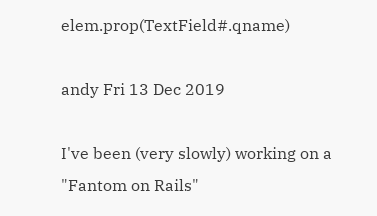elem.prop(TextField#.qname)

andy Fri 13 Dec 2019

I've been (very slowly) working on a "Fantom on Rails"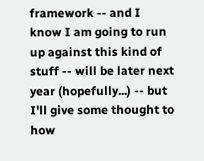framework -- and I know I am going to run up against this kind of stuff -- will be later next year (hopefully...) -- but I'll give some thought to how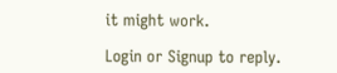it might work.

Login or Signup to reply.